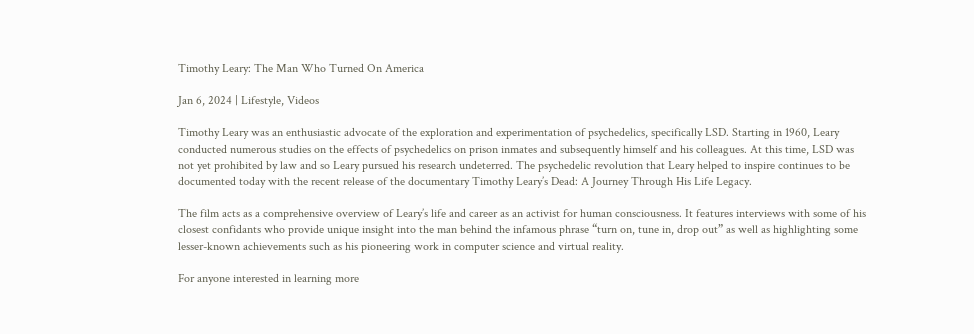Timothy Leary: The Man Who Turned On America

Jan 6, 2024 | Lifestyle, Videos

Timothy Leary was an enthusiastic advocate of the exploration and experimentation of psychedelics, specifically LSD. Starting in 1960, Leary conducted numerous studies on the effects of psychedelics on prison inmates and subsequently himself and his colleagues. At this time, LSD was not yet prohibited by law and so Leary pursued his research undeterred. The psychedelic revolution that Leary helped to inspire continues to be documented today with the recent release of the documentary Timothy Leary’s Dead: A Journey Through His Life Legacy.

The film acts as a comprehensive overview of Leary’s life and career as an activist for human consciousness. It features interviews with some of his closest confidants who provide unique insight into the man behind the infamous phrase “turn on, tune in, drop out” as well as highlighting some lesser-known achievements such as his pioneering work in computer science and virtual reality.

For anyone interested in learning more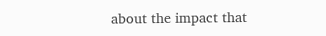about the impact that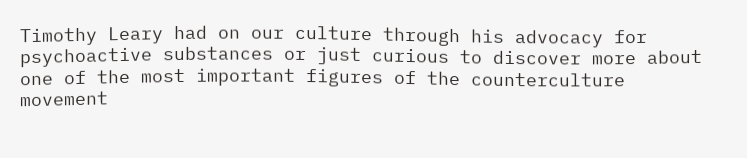Timothy Leary had on our culture through his advocacy for psychoactive substances or just curious to discover more about one of the most important figures of the counterculture movement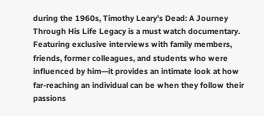during the 1960s, Timothy Leary’s Dead: A Journey Through His Life Legacy is a must watch documentary. Featuring exclusive interviews with family members, friends, former colleagues, and students who were influenced by him—it provides an intimate look at how far-reaching an individual can be when they follow their passions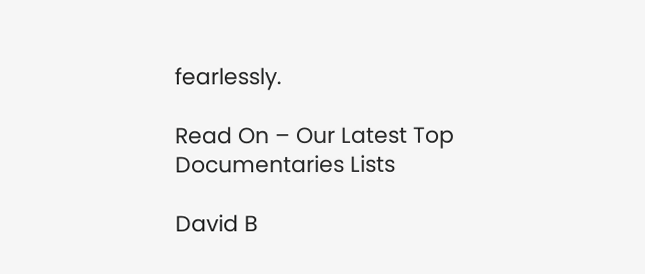fearlessly.

Read On – Our Latest Top Documentaries Lists

David B